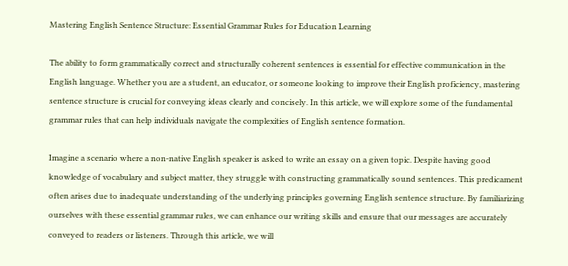Mastering English Sentence Structure: Essential Grammar Rules for Education Learning

The ability to form grammatically correct and structurally coherent sentences is essential for effective communication in the English language. Whether you are a student, an educator, or someone looking to improve their English proficiency, mastering sentence structure is crucial for conveying ideas clearly and concisely. In this article, we will explore some of the fundamental grammar rules that can help individuals navigate the complexities of English sentence formation.

Imagine a scenario where a non-native English speaker is asked to write an essay on a given topic. Despite having good knowledge of vocabulary and subject matter, they struggle with constructing grammatically sound sentences. This predicament often arises due to inadequate understanding of the underlying principles governing English sentence structure. By familiarizing ourselves with these essential grammar rules, we can enhance our writing skills and ensure that our messages are accurately conveyed to readers or listeners. Through this article, we will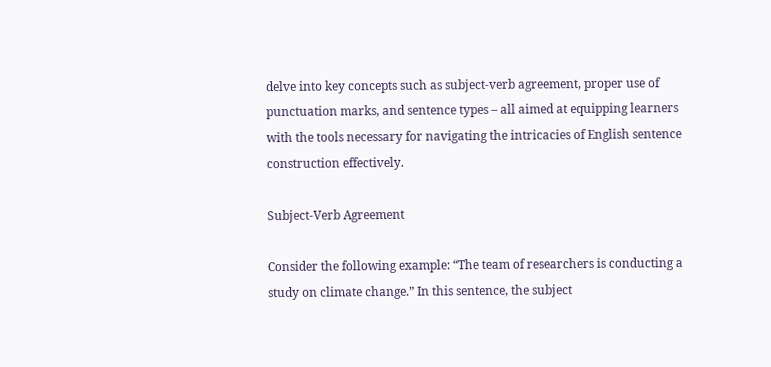delve into key concepts such as subject-verb agreement, proper use of punctuation marks, and sentence types – all aimed at equipping learners with the tools necessary for navigating the intricacies of English sentence construction effectively.

Subject-Verb Agreement

Consider the following example: “The team of researchers is conducting a study on climate change.” In this sentence, the subject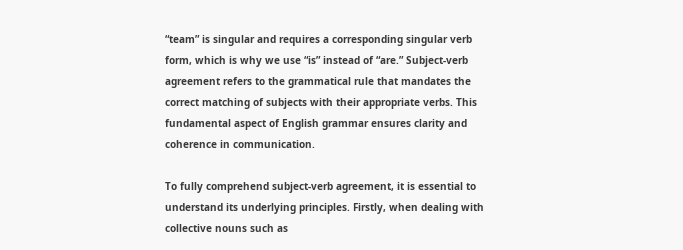“team” is singular and requires a corresponding singular verb form, which is why we use “is” instead of “are.” Subject-verb agreement refers to the grammatical rule that mandates the correct matching of subjects with their appropriate verbs. This fundamental aspect of English grammar ensures clarity and coherence in communication.

To fully comprehend subject-verb agreement, it is essential to understand its underlying principles. Firstly, when dealing with collective nouns such as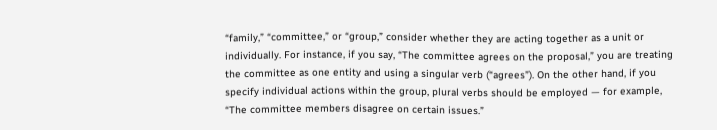“family,” “committee,” or “group,” consider whether they are acting together as a unit or individually. For instance, if you say, “The committee agrees on the proposal,” you are treating the committee as one entity and using a singular verb (“agrees”). On the other hand, if you specify individual actions within the group, plural verbs should be employed — for example, “The committee members disagree on certain issues.”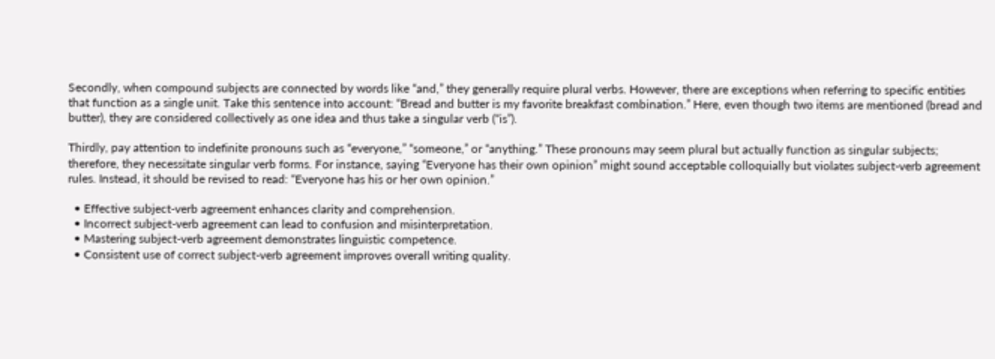Secondly, when compound subjects are connected by words like “and,” they generally require plural verbs. However, there are exceptions when referring to specific entities that function as a single unit. Take this sentence into account: “Bread and butter is my favorite breakfast combination.” Here, even though two items are mentioned (bread and butter), they are considered collectively as one idea and thus take a singular verb (“is”).

Thirdly, pay attention to indefinite pronouns such as “everyone,” “someone,” or “anything.” These pronouns may seem plural but actually function as singular subjects; therefore, they necessitate singular verb forms. For instance, saying “Everyone has their own opinion” might sound acceptable colloquially but violates subject-verb agreement rules. Instead, it should be revised to read: “Everyone has his or her own opinion.”

  • Effective subject-verb agreement enhances clarity and comprehension.
  • Incorrect subject-verb agreement can lead to confusion and misinterpretation.
  • Mastering subject-verb agreement demonstrates linguistic competence.
  • Consistent use of correct subject-verb agreement improves overall writing quality.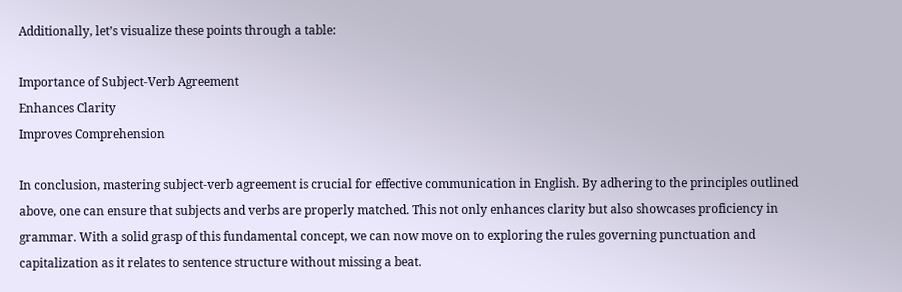Additionally, let’s visualize these points through a table:

Importance of Subject-Verb Agreement
Enhances Clarity
Improves Comprehension

In conclusion, mastering subject-verb agreement is crucial for effective communication in English. By adhering to the principles outlined above, one can ensure that subjects and verbs are properly matched. This not only enhances clarity but also showcases proficiency in grammar. With a solid grasp of this fundamental concept, we can now move on to exploring the rules governing punctuation and capitalization as it relates to sentence structure without missing a beat.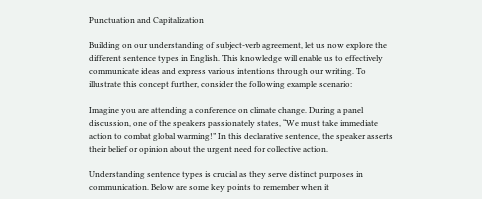Punctuation and Capitalization

Building on our understanding of subject-verb agreement, let us now explore the different sentence types in English. This knowledge will enable us to effectively communicate ideas and express various intentions through our writing. To illustrate this concept further, consider the following example scenario:

Imagine you are attending a conference on climate change. During a panel discussion, one of the speakers passionately states, “We must take immediate action to combat global warming!” In this declarative sentence, the speaker asserts their belief or opinion about the urgent need for collective action.

Understanding sentence types is crucial as they serve distinct purposes in communication. Below are some key points to remember when it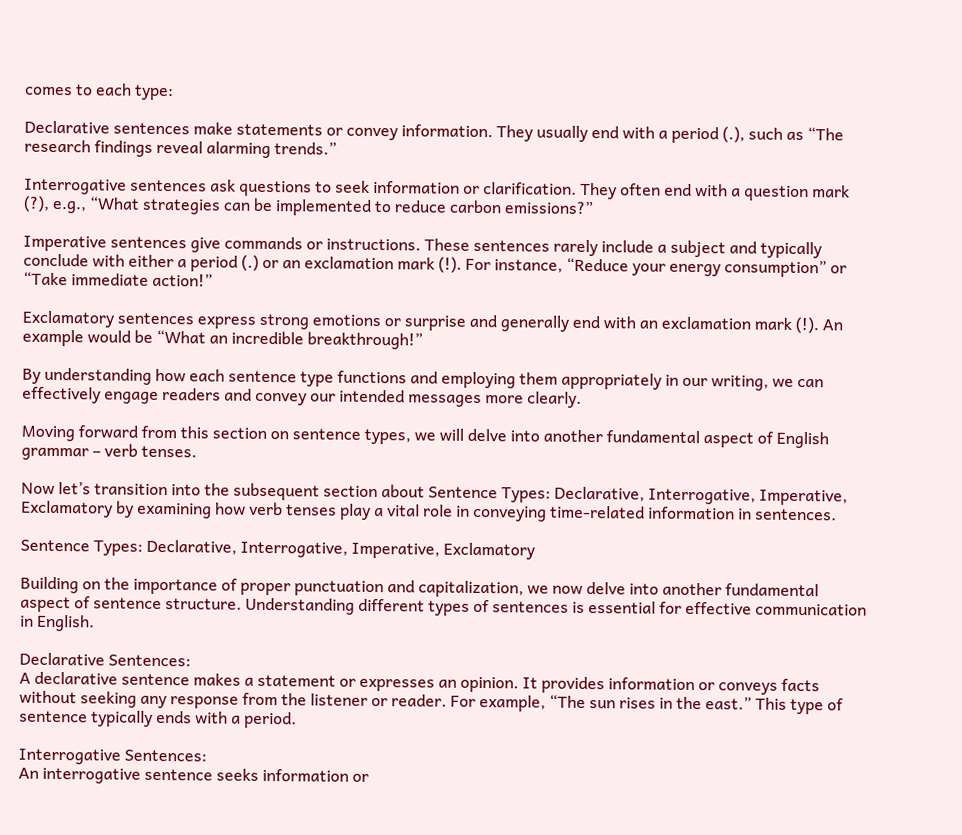comes to each type:

Declarative sentences make statements or convey information. They usually end with a period (.), such as “The research findings reveal alarming trends.”

Interrogative sentences ask questions to seek information or clarification. They often end with a question mark (?), e.g., “What strategies can be implemented to reduce carbon emissions?”

Imperative sentences give commands or instructions. These sentences rarely include a subject and typically conclude with either a period (.) or an exclamation mark (!). For instance, “Reduce your energy consumption” or “Take immediate action!”

Exclamatory sentences express strong emotions or surprise and generally end with an exclamation mark (!). An example would be “What an incredible breakthrough!”

By understanding how each sentence type functions and employing them appropriately in our writing, we can effectively engage readers and convey our intended messages more clearly.

Moving forward from this section on sentence types, we will delve into another fundamental aspect of English grammar – verb tenses.

Now let’s transition into the subsequent section about Sentence Types: Declarative, Interrogative, Imperative, Exclamatory by examining how verb tenses play a vital role in conveying time-related information in sentences.

Sentence Types: Declarative, Interrogative, Imperative, Exclamatory

Building on the importance of proper punctuation and capitalization, we now delve into another fundamental aspect of sentence structure. Understanding different types of sentences is essential for effective communication in English.

Declarative Sentences:
A declarative sentence makes a statement or expresses an opinion. It provides information or conveys facts without seeking any response from the listener or reader. For example, “The sun rises in the east.” This type of sentence typically ends with a period.

Interrogative Sentences:
An interrogative sentence seeks information or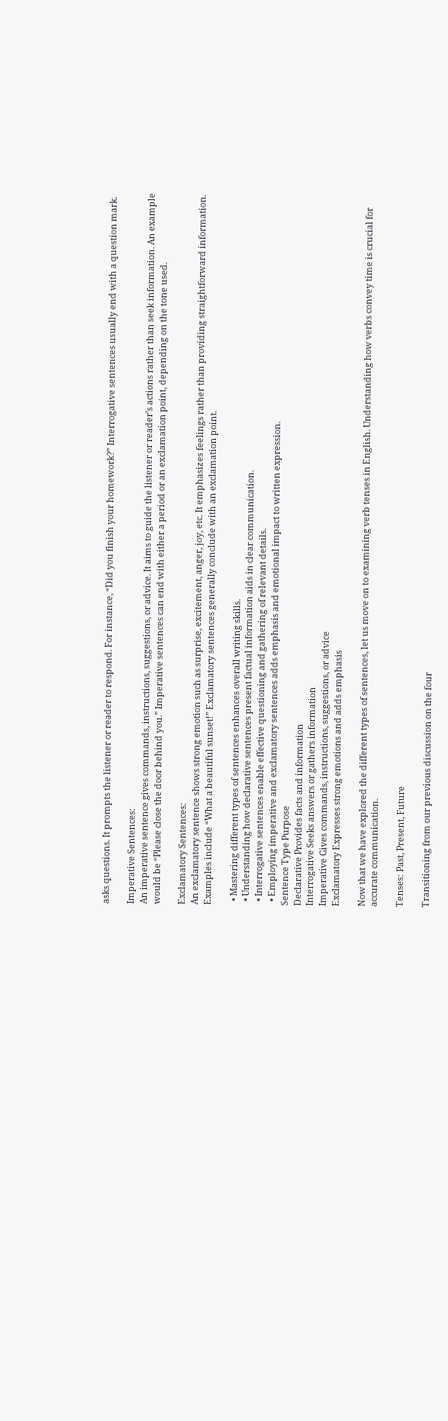asks questions. It prompts the listener or reader to respond. For instance, “Did you finish your homework?” Interrogative sentences usually end with a question mark.

Imperative Sentences:
An imperative sentence gives commands, instructions, suggestions, or advice. It aims to guide the listener or reader’s actions rather than seek information. An example would be “Please close the door behind you.” Imperative sentences can end with either a period or an exclamation point, depending on the tone used.

Exclamatory Sentences:
An exclamatory sentence shows strong emotion such as surprise, excitement, anger, joy, etc. It emphasizes feelings rather than providing straightforward information. Examples include “What a beautiful sunset!” Exclamatory sentences generally conclude with an exclamation point.

  • Mastering different types of sentences enhances overall writing skills.
  • Understanding how declarative sentences present factual information aids in clear communication.
  • Interrogative sentences enable effective questioning and gathering of relevant details.
  • Employing imperative and exclamatory sentences adds emphasis and emotional impact to written expression.
Sentence Type Purpose
Declarative Provides facts and information
Interrogative Seeks answers or gathers information
Imperative Gives commands, instructions, suggestions, or advice
Exclamatory Expresses strong emotions and adds emphasis

Now that we have explored the different types of sentences, let us move on to examining verb tenses in English. Understanding how verbs convey time is crucial for accurate communication.

Tenses: Past, Present, Future

Transitioning from our previous discussion on the four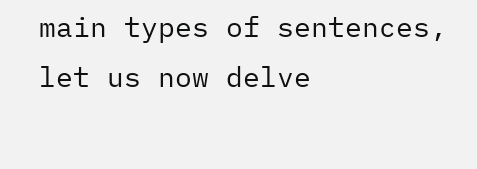main types of sentences, let us now delve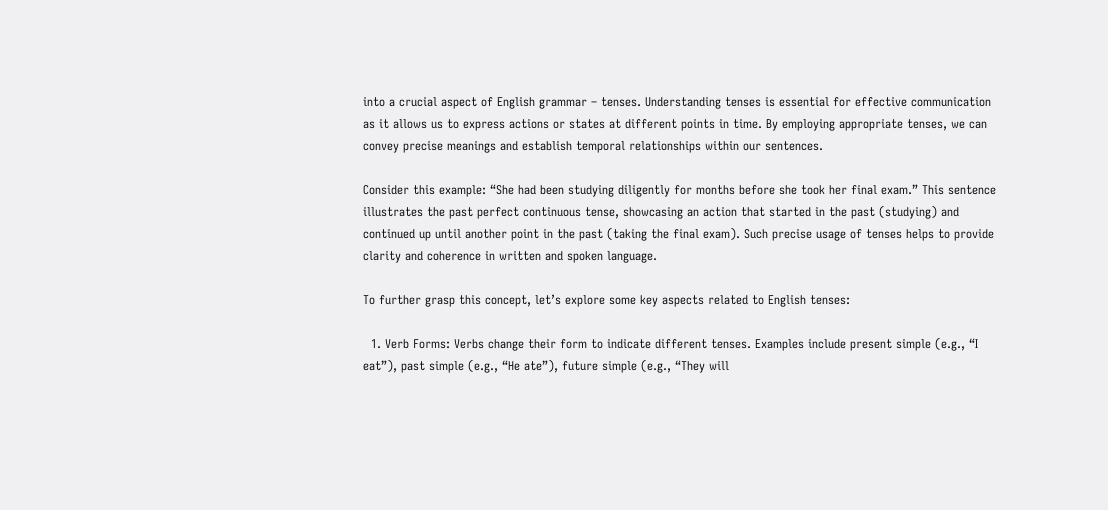into a crucial aspect of English grammar – tenses. Understanding tenses is essential for effective communication as it allows us to express actions or states at different points in time. By employing appropriate tenses, we can convey precise meanings and establish temporal relationships within our sentences.

Consider this example: “She had been studying diligently for months before she took her final exam.” This sentence illustrates the past perfect continuous tense, showcasing an action that started in the past (studying) and continued up until another point in the past (taking the final exam). Such precise usage of tenses helps to provide clarity and coherence in written and spoken language.

To further grasp this concept, let’s explore some key aspects related to English tenses:

  1. Verb Forms: Verbs change their form to indicate different tenses. Examples include present simple (e.g., “I eat”), past simple (e.g., “He ate”), future simple (e.g., “They will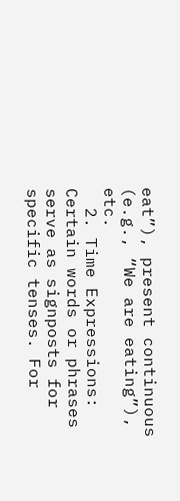eat”), present continuous (e.g., “We are eating”), etc.
  2. Time Expressions: Certain words or phrases serve as signposts for specific tenses. For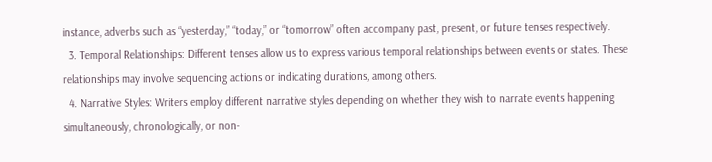instance, adverbs such as “yesterday,” “today,” or “tomorrow” often accompany past, present, or future tenses respectively.
  3. Temporal Relationships: Different tenses allow us to express various temporal relationships between events or states. These relationships may involve sequencing actions or indicating durations, among others.
  4. Narrative Styles: Writers employ different narrative styles depending on whether they wish to narrate events happening simultaneously, chronologically, or non-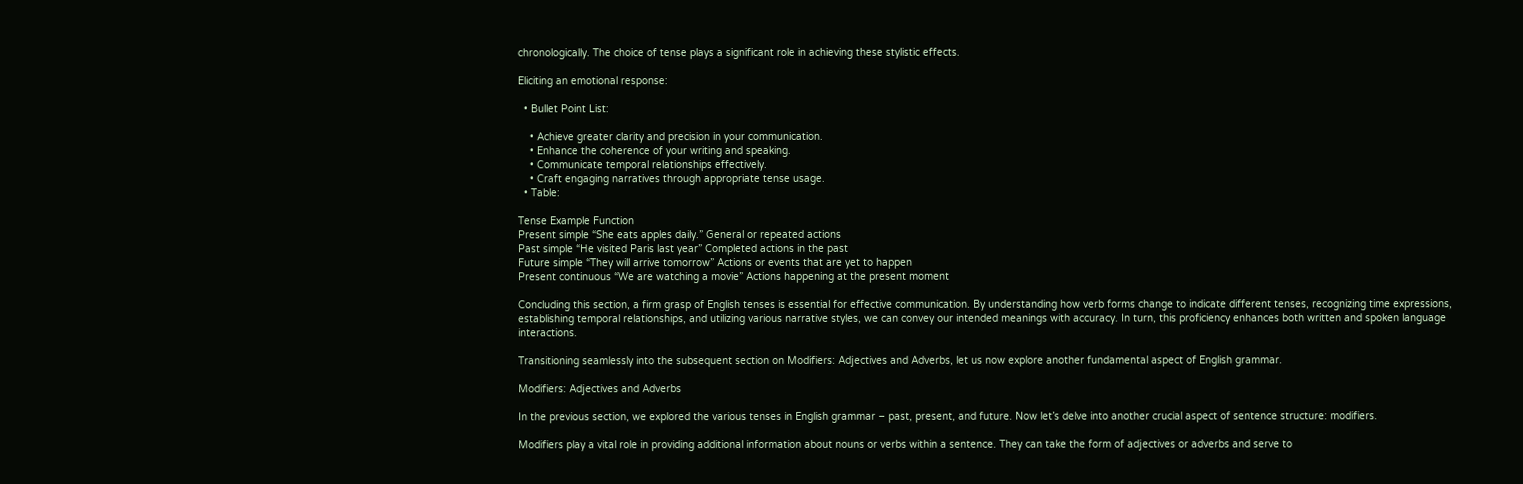chronologically. The choice of tense plays a significant role in achieving these stylistic effects.

Eliciting an emotional response:

  • Bullet Point List:

    • Achieve greater clarity and precision in your communication.
    • Enhance the coherence of your writing and speaking.
    • Communicate temporal relationships effectively.
    • Craft engaging narratives through appropriate tense usage.
  • Table:

Tense Example Function
Present simple “She eats apples daily.” General or repeated actions
Past simple “He visited Paris last year” Completed actions in the past
Future simple “They will arrive tomorrow” Actions or events that are yet to happen
Present continuous “We are watching a movie” Actions happening at the present moment

Concluding this section, a firm grasp of English tenses is essential for effective communication. By understanding how verb forms change to indicate different tenses, recognizing time expressions, establishing temporal relationships, and utilizing various narrative styles, we can convey our intended meanings with accuracy. In turn, this proficiency enhances both written and spoken language interactions.

Transitioning seamlessly into the subsequent section on Modifiers: Adjectives and Adverbs, let us now explore another fundamental aspect of English grammar.

Modifiers: Adjectives and Adverbs

In the previous section, we explored the various tenses in English grammar – past, present, and future. Now let’s delve into another crucial aspect of sentence structure: modifiers.

Modifiers play a vital role in providing additional information about nouns or verbs within a sentence. They can take the form of adjectives or adverbs and serve to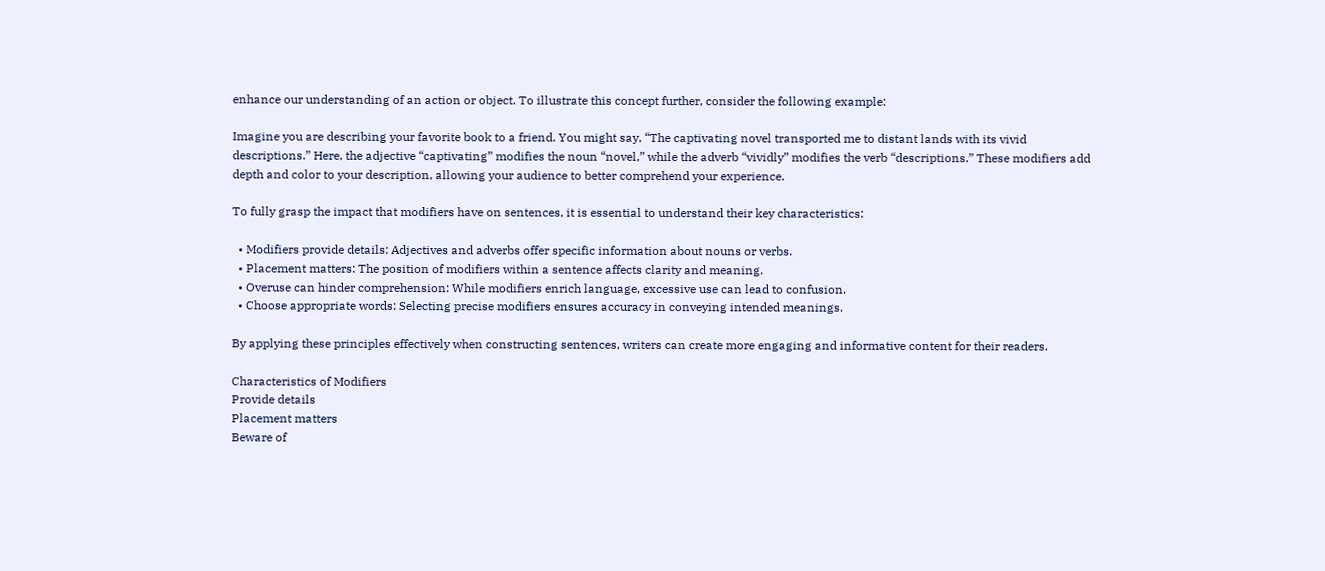enhance our understanding of an action or object. To illustrate this concept further, consider the following example:

Imagine you are describing your favorite book to a friend. You might say, “The captivating novel transported me to distant lands with its vivid descriptions.” Here, the adjective “captivating” modifies the noun “novel,” while the adverb “vividly” modifies the verb “descriptions.” These modifiers add depth and color to your description, allowing your audience to better comprehend your experience.

To fully grasp the impact that modifiers have on sentences, it is essential to understand their key characteristics:

  • Modifiers provide details: Adjectives and adverbs offer specific information about nouns or verbs.
  • Placement matters: The position of modifiers within a sentence affects clarity and meaning.
  • Overuse can hinder comprehension: While modifiers enrich language, excessive use can lead to confusion.
  • Choose appropriate words: Selecting precise modifiers ensures accuracy in conveying intended meanings.

By applying these principles effectively when constructing sentences, writers can create more engaging and informative content for their readers.

Characteristics of Modifiers
Provide details
Placement matters
Beware of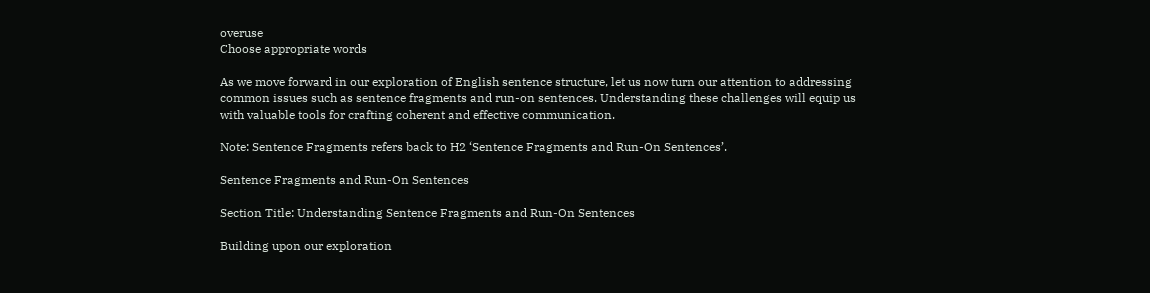overuse
Choose appropriate words

As we move forward in our exploration of English sentence structure, let us now turn our attention to addressing common issues such as sentence fragments and run-on sentences. Understanding these challenges will equip us with valuable tools for crafting coherent and effective communication.

Note: Sentence Fragments refers back to H2 ‘Sentence Fragments and Run-On Sentences’.

Sentence Fragments and Run-On Sentences

Section Title: Understanding Sentence Fragments and Run-On Sentences

Building upon our exploration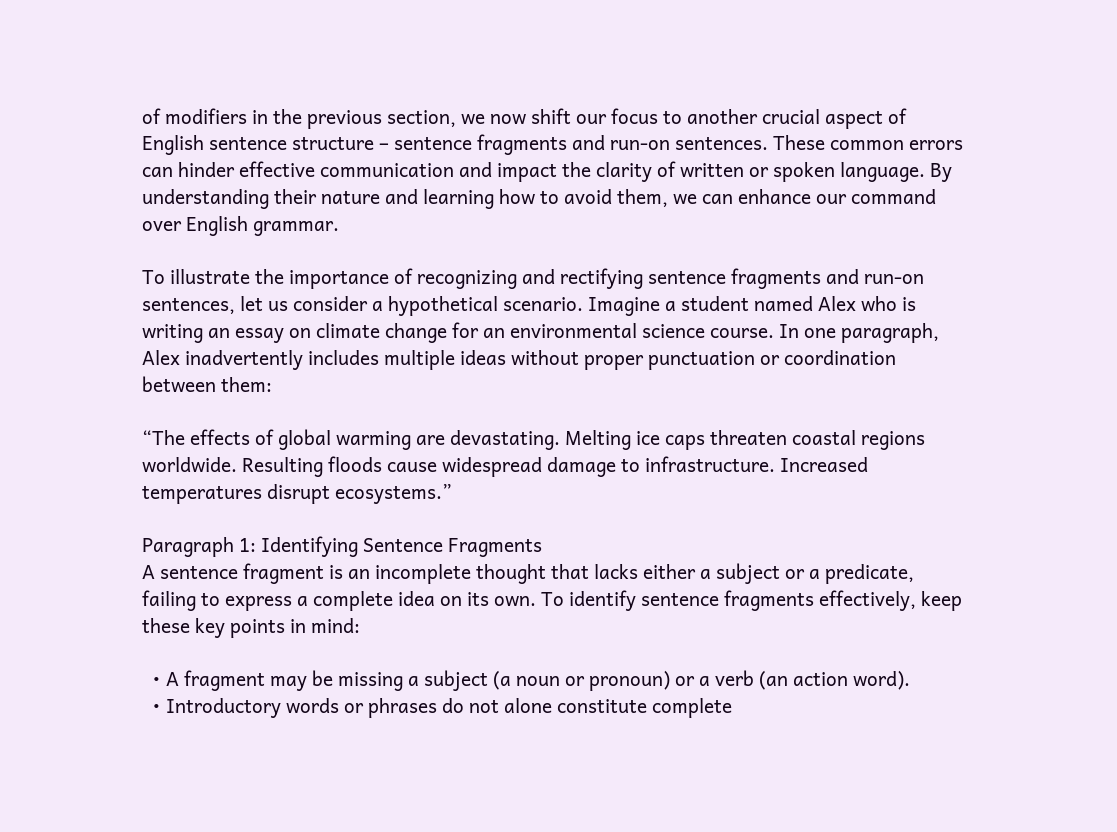of modifiers in the previous section, we now shift our focus to another crucial aspect of English sentence structure – sentence fragments and run-on sentences. These common errors can hinder effective communication and impact the clarity of written or spoken language. By understanding their nature and learning how to avoid them, we can enhance our command over English grammar.

To illustrate the importance of recognizing and rectifying sentence fragments and run-on sentences, let us consider a hypothetical scenario. Imagine a student named Alex who is writing an essay on climate change for an environmental science course. In one paragraph, Alex inadvertently includes multiple ideas without proper punctuation or coordination between them:

“The effects of global warming are devastating. Melting ice caps threaten coastal regions worldwide. Resulting floods cause widespread damage to infrastructure. Increased temperatures disrupt ecosystems.”

Paragraph 1: Identifying Sentence Fragments
A sentence fragment is an incomplete thought that lacks either a subject or a predicate, failing to express a complete idea on its own. To identify sentence fragments effectively, keep these key points in mind:

  • A fragment may be missing a subject (a noun or pronoun) or a verb (an action word).
  • Introductory words or phrases do not alone constitute complete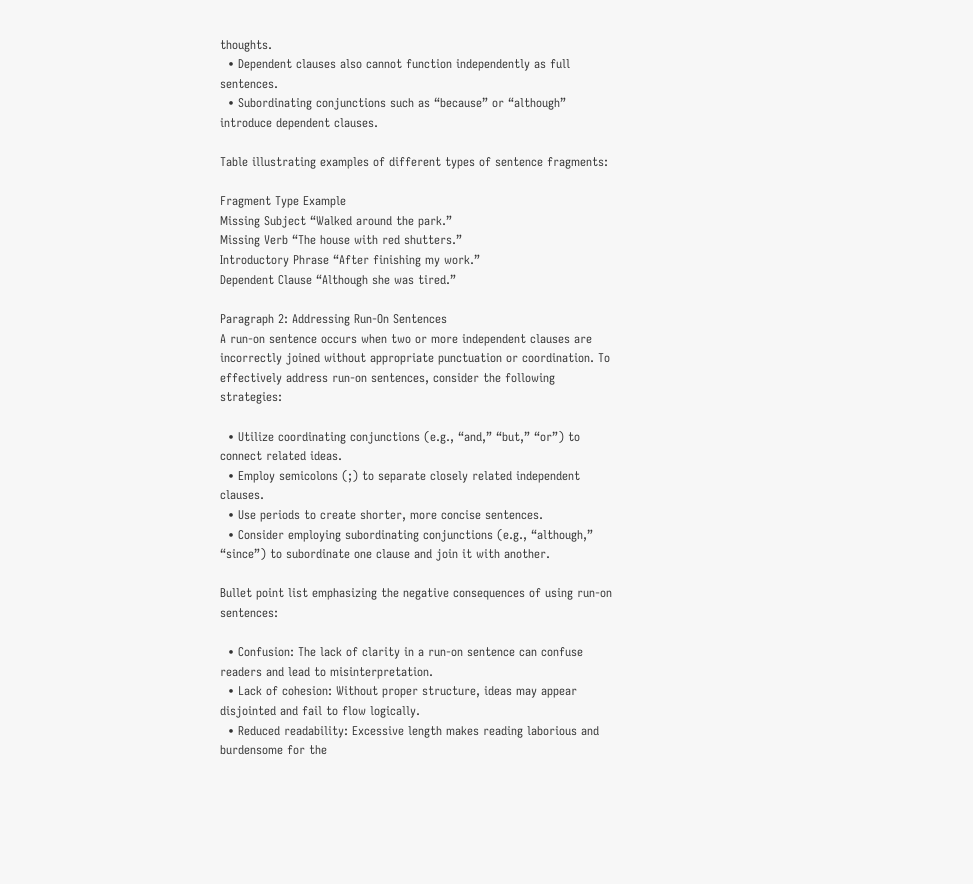thoughts.
  • Dependent clauses also cannot function independently as full sentences.
  • Subordinating conjunctions such as “because” or “although” introduce dependent clauses.

Table illustrating examples of different types of sentence fragments:

Fragment Type Example
Missing Subject “Walked around the park.”
Missing Verb “The house with red shutters.”
Introductory Phrase “After finishing my work.”
Dependent Clause “Although she was tired.”

Paragraph 2: Addressing Run-On Sentences
A run-on sentence occurs when two or more independent clauses are incorrectly joined without appropriate punctuation or coordination. To effectively address run-on sentences, consider the following strategies:

  • Utilize coordinating conjunctions (e.g., “and,” “but,” “or”) to connect related ideas.
  • Employ semicolons (;) to separate closely related independent clauses.
  • Use periods to create shorter, more concise sentences.
  • Consider employing subordinating conjunctions (e.g., “although,” “since”) to subordinate one clause and join it with another.

Bullet point list emphasizing the negative consequences of using run-on sentences:

  • Confusion: The lack of clarity in a run-on sentence can confuse readers and lead to misinterpretation.
  • Lack of cohesion: Without proper structure, ideas may appear disjointed and fail to flow logically.
  • Reduced readability: Excessive length makes reading laborious and burdensome for the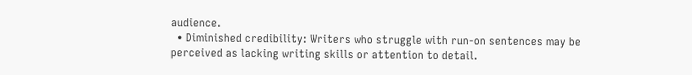audience.
  • Diminished credibility: Writers who struggle with run-on sentences may be perceived as lacking writing skills or attention to detail.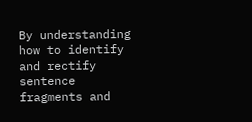By understanding how to identify and rectify sentence fragments and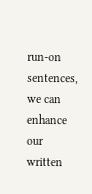run-on sentences, we can enhance our written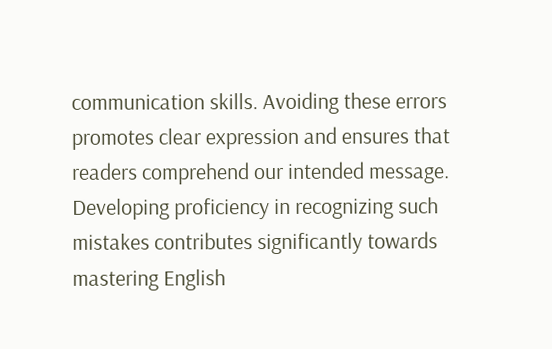communication skills. Avoiding these errors promotes clear expression and ensures that readers comprehend our intended message. Developing proficiency in recognizing such mistakes contributes significantly towards mastering English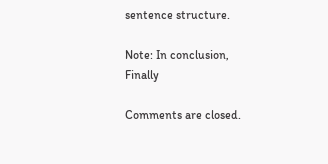sentence structure.

Note: In conclusion, Finally

Comments are closed.